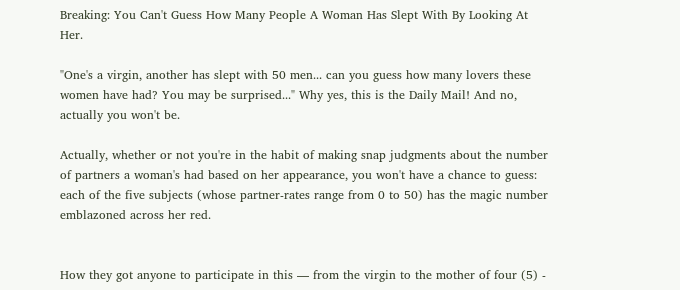Breaking: You Can't Guess How Many People A Woman Has Slept With By Looking At Her.

"One's a virgin, another has slept with 50 men... can you guess how many lovers these women have had? You may be surprised..." Why yes, this is the Daily Mail! And no, actually you won't be.

Actually, whether or not you're in the habit of making snap judgments about the number of partners a woman's had based on her appearance, you won't have a chance to guess: each of the five subjects (whose partner-rates range from 0 to 50) has the magic number emblazoned across her red.


How they got anyone to participate in this — from the virgin to the mother of four (5) -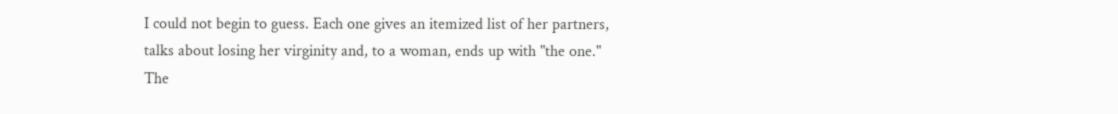I could not begin to guess. Each one gives an itemized list of her partners, talks about losing her virginity and, to a woman, ends up with "the one." The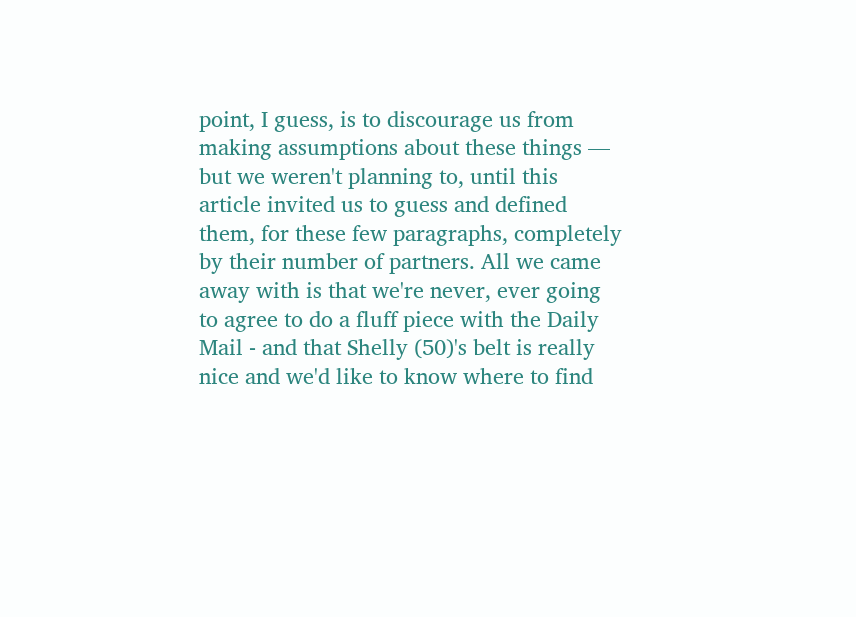point, I guess, is to discourage us from making assumptions about these things — but we weren't planning to, until this article invited us to guess and defined them, for these few paragraphs, completely by their number of partners. All we came away with is that we're never, ever going to agree to do a fluff piece with the Daily Mail - and that Shelly (50)'s belt is really nice and we'd like to know where to find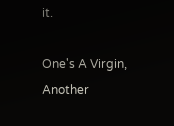it.

One's A Virgin, Another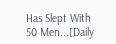Has Slept With 50 Men...[Daily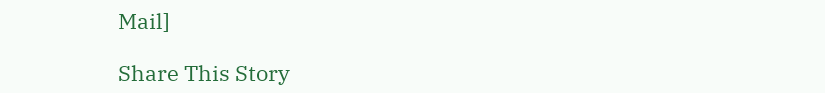Mail]

Share This Story